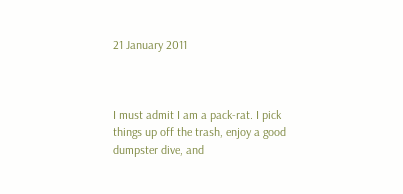21 January 2011



I must admit I am a pack-rat. I pick things up off the trash, enjoy a good dumpster dive, and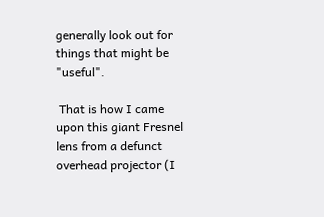generally look out for things that might be "useful".

 That is how I came upon this giant Fresnel lens from a defunct overhead projector (I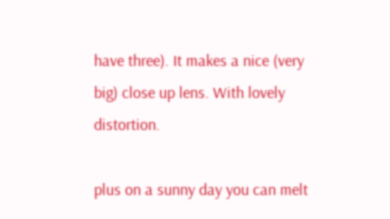have three). It makes a nice (very big) close up lens. With lovely distortion.

plus on a sunny day you can melt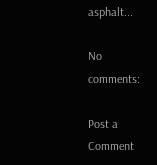asphalt...

No comments:

Post a Comment